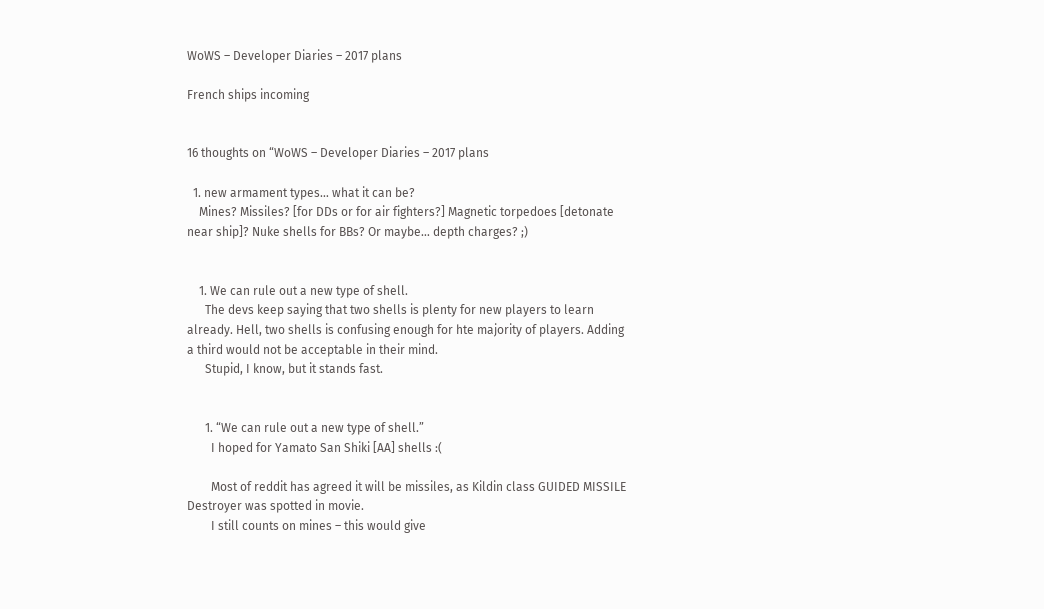WoWS – Developer Diaries – 2017 plans

French ships incoming


16 thoughts on “WoWS – Developer Diaries – 2017 plans

  1. new armament types… what it can be?
    Mines? Missiles? [for DDs or for air fighters?] Magnetic torpedoes [detonate near ship]? Nuke shells for BBs? Or maybe… depth charges? ;)


    1. We can rule out a new type of shell.
      The devs keep saying that two shells is plenty for new players to learn already. Hell, two shells is confusing enough for hte majority of players. Adding a third would not be acceptable in their mind.
      Stupid, I know, but it stands fast.


      1. “We can rule out a new type of shell.”
        I hoped for Yamato San Shiki [AA] shells :(

        Most of reddit has agreed it will be missiles, as Kildin class GUIDED MISSILE Destroyer was spotted in movie.
        I still counts on mines – this would give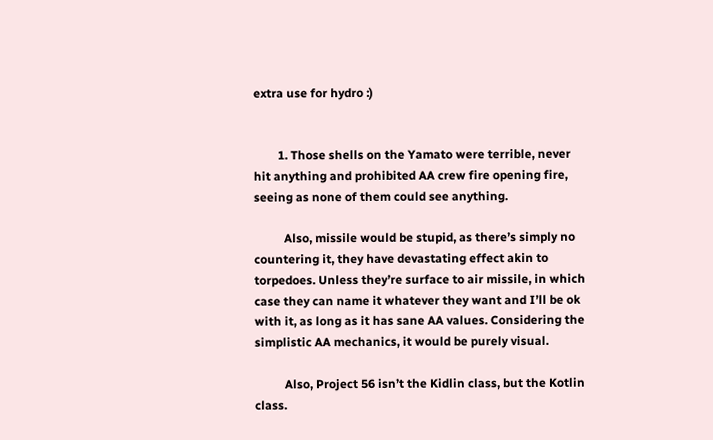extra use for hydro :)


        1. Those shells on the Yamato were terrible, never hit anything and prohibited AA crew fire opening fire, seeing as none of them could see anything.

          Also, missile would be stupid, as there’s simply no countering it, they have devastating effect akin to torpedoes. Unless they’re surface to air missile, in which case they can name it whatever they want and I’ll be ok with it, as long as it has sane AA values. Considering the simplistic AA mechanics, it would be purely visual.

          Also, Project 56 isn’t the Kidlin class, but the Kotlin class.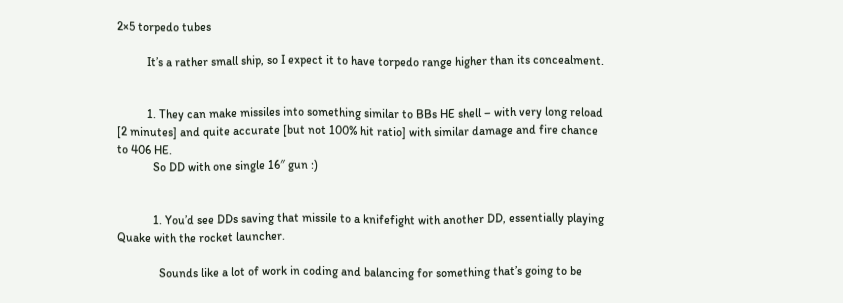2×5 torpedo tubes

          It’s a rather small ship, so I expect it to have torpedo range higher than its concealment.


          1. They can make missiles into something similar to BBs HE shell – with very long reload [2 minutes] and quite accurate [but not 100% hit ratio] with similar damage and fire chance to 406 HE.
            So DD with one single 16″ gun :)


            1. You’d see DDs saving that missile to a knifefight with another DD, essentially playing Quake with the rocket launcher.

              Sounds like a lot of work in coding and balancing for something that’s going to be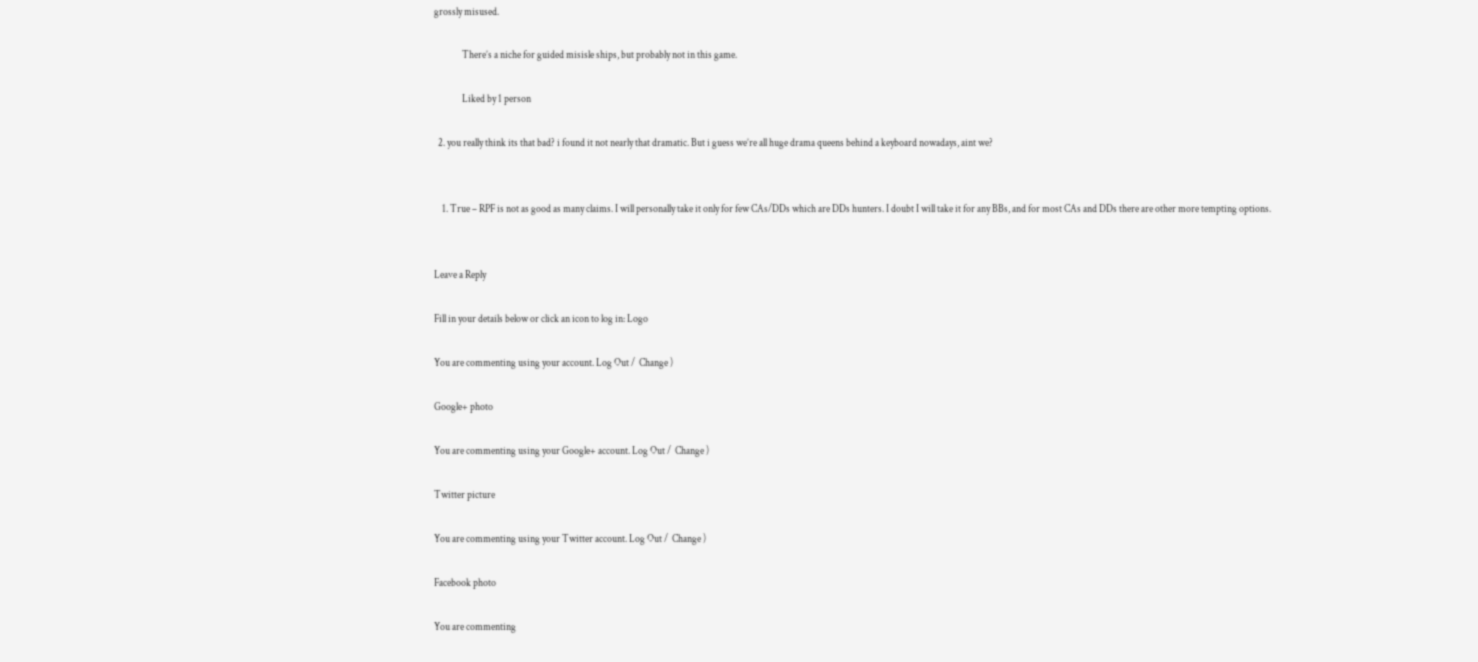grossly misused.

              There’s a niche for guided misisle ships, but probably not in this game.

              Liked by 1 person

  2. you really think its that bad? i found it not nearly that dramatic. But i guess we’re all huge drama queens behind a keyboard nowadays, aint we?


    1. True – RPF is not as good as many claims. I will personally take it only for few CAs/DDs which are DDs hunters. I doubt I will take it for any BBs, and for most CAs and DDs there are other more tempting options.


Leave a Reply

Fill in your details below or click an icon to log in: Logo

You are commenting using your account. Log Out /  Change )

Google+ photo

You are commenting using your Google+ account. Log Out /  Change )

Twitter picture

You are commenting using your Twitter account. Log Out /  Change )

Facebook photo

You are commenting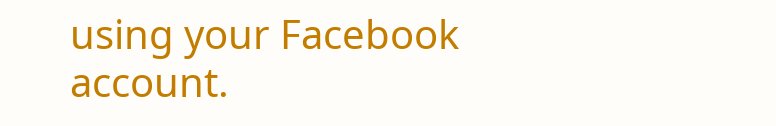using your Facebook account.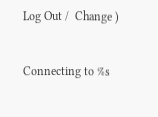Log Out /  Change )


Connecting to %s